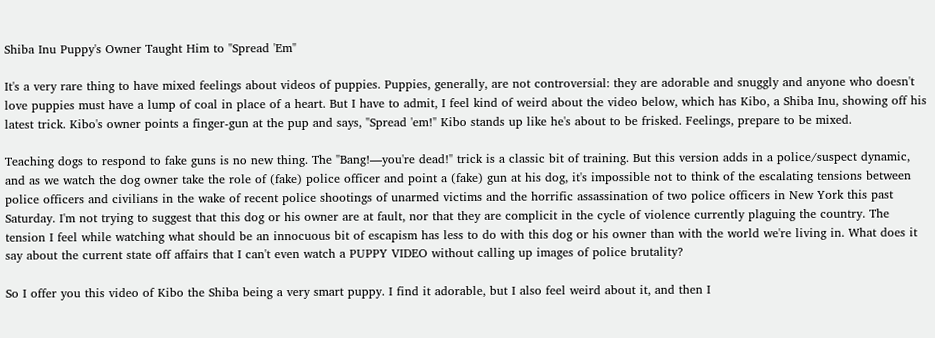Shiba Inu Puppy's Owner Taught Him to "Spread 'Em"

It's a very rare thing to have mixed feelings about videos of puppies. Puppies, generally, are not controversial: they are adorable and snuggly and anyone who doesn't love puppies must have a lump of coal in place of a heart. But I have to admit, I feel kind of weird about the video below, which has Kibo, a Shiba Inu, showing off his latest trick. Kibo's owner points a finger-gun at the pup and says, "Spread 'em!" Kibo stands up like he's about to be frisked. Feelings, prepare to be mixed.

Teaching dogs to respond to fake guns is no new thing. The "Bang!—you're dead!" trick is a classic bit of training. But this version adds in a police/suspect dynamic, and as we watch the dog owner take the role of (fake) police officer and point a (fake) gun at his dog, it's impossible not to think of the escalating tensions between police officers and civilians in the wake of recent police shootings of unarmed victims and the horrific assassination of two police officers in New York this past Saturday. I'm not trying to suggest that this dog or his owner are at fault, nor that they are complicit in the cycle of violence currently plaguing the country. The tension I feel while watching what should be an innocuous bit of escapism has less to do with this dog or his owner than with the world we're living in. What does it say about the current state off affairs that I can't even watch a PUPPY VIDEO without calling up images of police brutality?

So I offer you this video of Kibo the Shiba being a very smart puppy. I find it adorable, but I also feel weird about it, and then I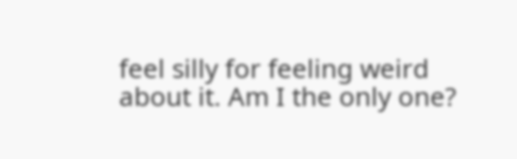feel silly for feeling weird about it. Am I the only one?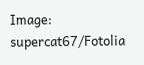Image: supercat67/Fotolia